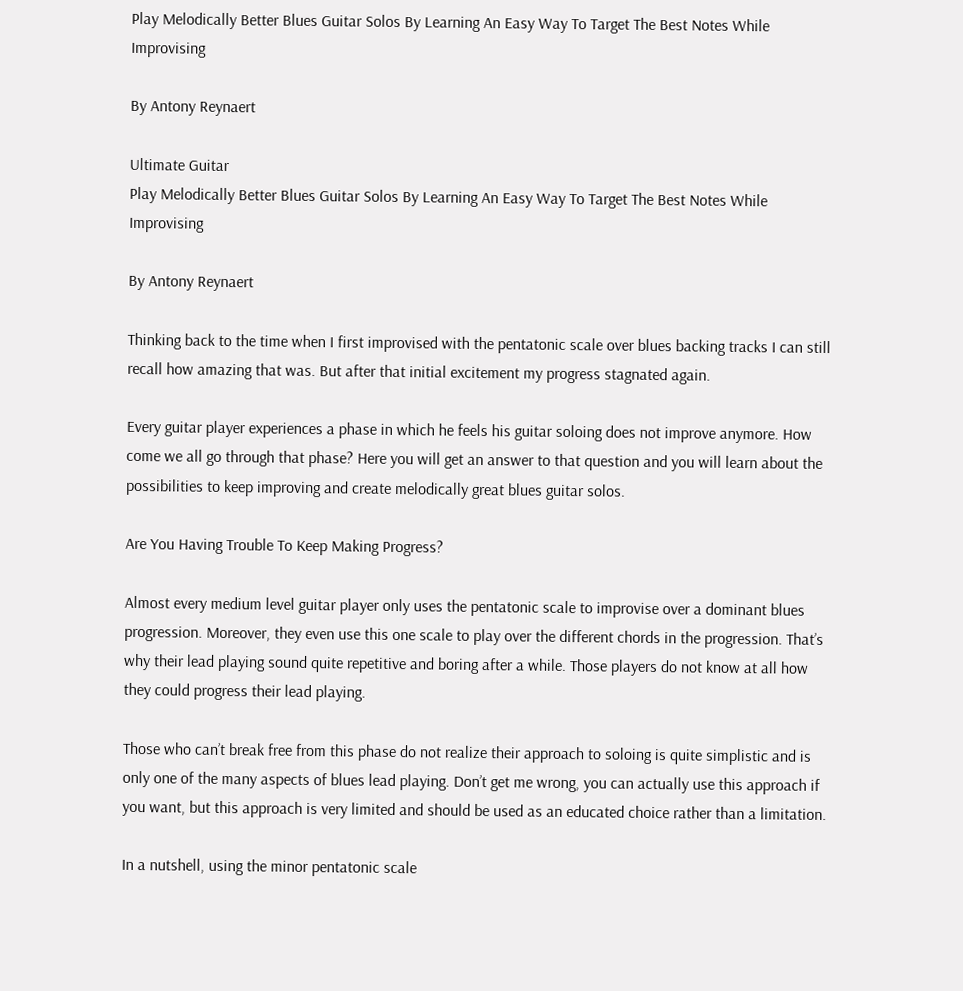Play Melodically Better Blues Guitar Solos By Learning An Easy Way To Target The Best Notes While Improvising

By Antony Reynaert

Ultimate Guitar
Play Melodically Better Blues Guitar Solos By Learning An Easy Way To Target The Best Notes While Improvising

By Antony Reynaert

Thinking back to the time when I first improvised with the pentatonic scale over blues backing tracks I can still recall how amazing that was. But after that initial excitement my progress stagnated again.

Every guitar player experiences a phase in which he feels his guitar soloing does not improve anymore. How come we all go through that phase? Here you will get an answer to that question and you will learn about the possibilities to keep improving and create melodically great blues guitar solos.

Are You Having Trouble To Keep Making Progress?

Almost every medium level guitar player only uses the pentatonic scale to improvise over a dominant blues progression. Moreover, they even use this one scale to play over the different chords in the progression. That’s why their lead playing sound quite repetitive and boring after a while. Those players do not know at all how they could progress their lead playing.

Those who can’t break free from this phase do not realize their approach to soloing is quite simplistic and is only one of the many aspects of blues lead playing. Don’t get me wrong, you can actually use this approach if you want, but this approach is very limited and should be used as an educated choice rather than a limitation.

In a nutshell, using the minor pentatonic scale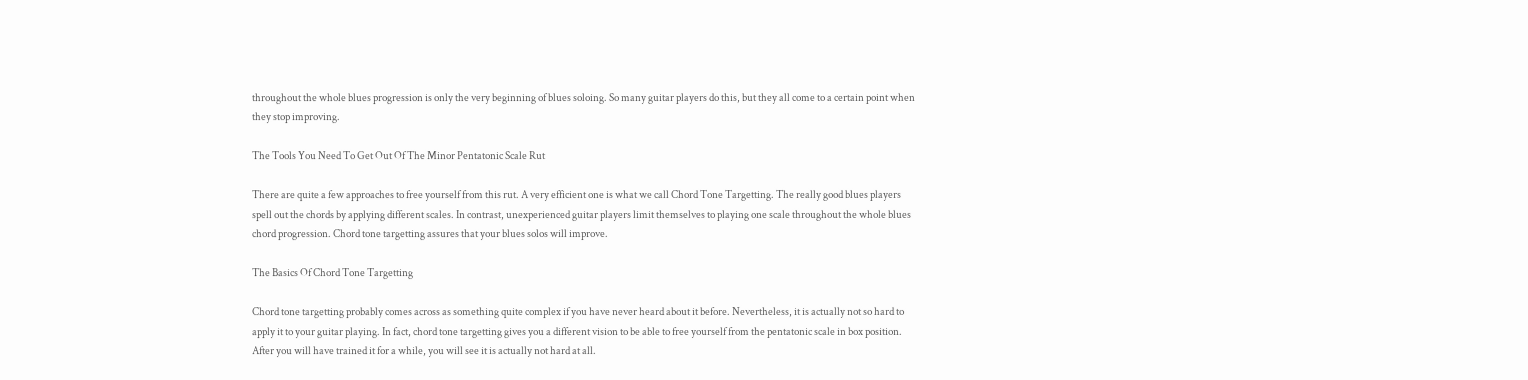throughout the whole blues progression is only the very beginning of blues soloing. So many guitar players do this, but they all come to a certain point when they stop improving.

The Tools You Need To Get Out Of The Minor Pentatonic Scale Rut

There are quite a few approaches to free yourself from this rut. A very efficient one is what we call Chord Tone Targetting. The really good blues players spell out the chords by applying different scales. In contrast, unexperienced guitar players limit themselves to playing one scale throughout the whole blues chord progression. Chord tone targetting assures that your blues solos will improve.

The Basics Of Chord Tone Targetting

Chord tone targetting probably comes across as something quite complex if you have never heard about it before. Nevertheless, it is actually not so hard to apply it to your guitar playing. In fact, chord tone targetting gives you a different vision to be able to free yourself from the pentatonic scale in box position. After you will have trained it for a while, you will see it is actually not hard at all.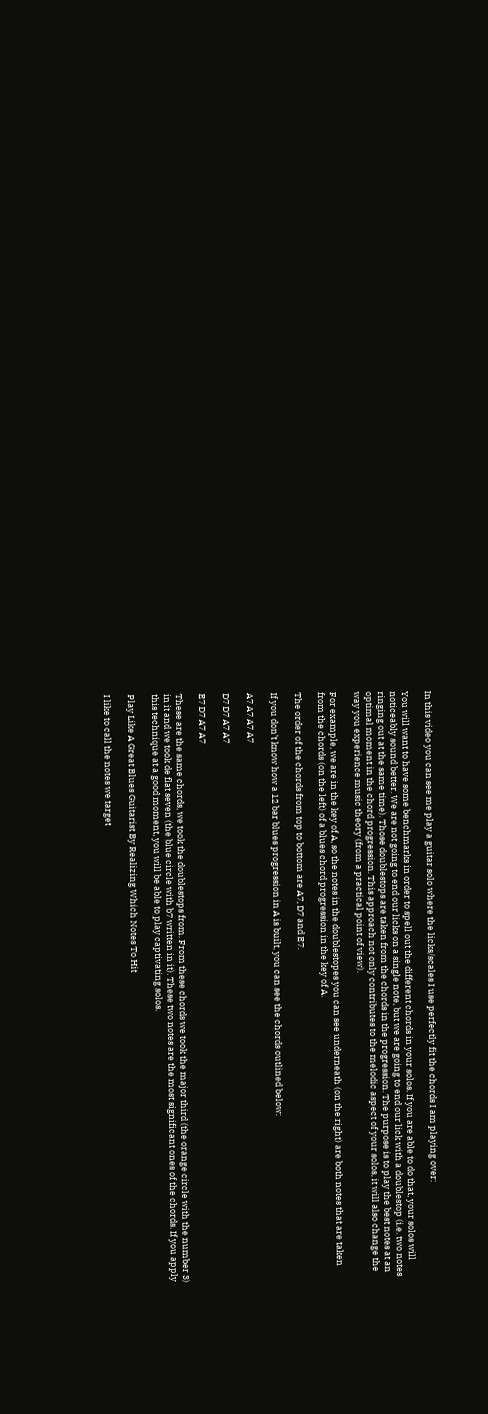In this video you can see me play a guitar solo where the licks/scales I use perfectly fit the chords I am playing over:

You will want to have some benchmarks in order to spell out the different chords in your solos. If you are able to do that, your solos will noticeably sound better. We are not going to end our licks on a single note, but we are going to end our lick with a doublestop (i.e. two notes ringing out at the same time). Those doublestops are taken from the chords in the progression. The purpose is to play the best notes at an optimal moment in the chord progression. This approach not only contributes to the melodic aspect of your solos, it will also change the way you experience music theory (from a practical point of view).

For example, we are in the key of A, so the notes in the doublestopes you can see underneath (on the right) are both notes that are taken from the chords (on the left) of a blues chord progression in the key of A.

The order of the chords from top to bottom are A7, D7 and E7.

If you don’t know how a 12 bar blues progression in A is built, you can see the chords outlined below:

A7 A7 A7 A7

D7 D7 A7 A7

E7 D7 A7 A7

These are the same chords, we took the doublestops from. From these chords we took the major third (the orange circle with the number 3) in it and we took de flat seven (the blue circle with b7 written in it). These two notes are the most significant ones of the chords. If you apply this technique at a good moment, you will be able to play captivating solos.

Play Like A Great Blues Guitarist By Realizing Which Notes To Hit

I like to call the notes we target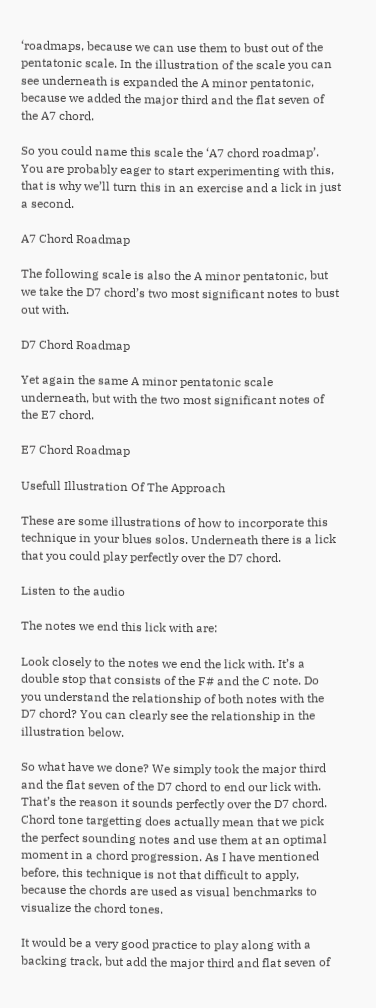‘roadmaps, because we can use them to bust out of the pentatonic scale. In the illustration of the scale you can see underneath is expanded the A minor pentatonic, because we added the major third and the flat seven of the A7 chord.

So you could name this scale the ‘A7 chord roadmap’. You are probably eager to start experimenting with this, that is why we’ll turn this in an exercise and a lick in just a second.

A7 Chord Roadmap

The following scale is also the A minor pentatonic, but we take the D7 chord’s two most significant notes to bust out with.

D7 Chord Roadmap

Yet again the same A minor pentatonic scale underneath, but with the two most significant notes of the E7 chord.

E7 Chord Roadmap

Usefull Illustration Of The Approach

These are some illustrations of how to incorporate this technique in your blues solos. Underneath there is a lick that you could play perfectly over the D7 chord.

Listen to the audio

The notes we end this lick with are:

Look closely to the notes we end the lick with. It’s a double stop that consists of the F# and the C note. Do you understand the relationship of both notes with the D7 chord? You can clearly see the relationship in the illustration below.

So what have we done? We simply took the major third and the flat seven of the D7 chord to end our lick with. That’s the reason it sounds perfectly over the D7 chord. Chord tone targetting does actually mean that we pick the perfect sounding notes and use them at an optimal moment in a chord progression. As I have mentioned before, this technique is not that difficult to apply, because the chords are used as visual benchmarks to visualize the chord tones.

It would be a very good practice to play along with a backing track, but add the major third and flat seven of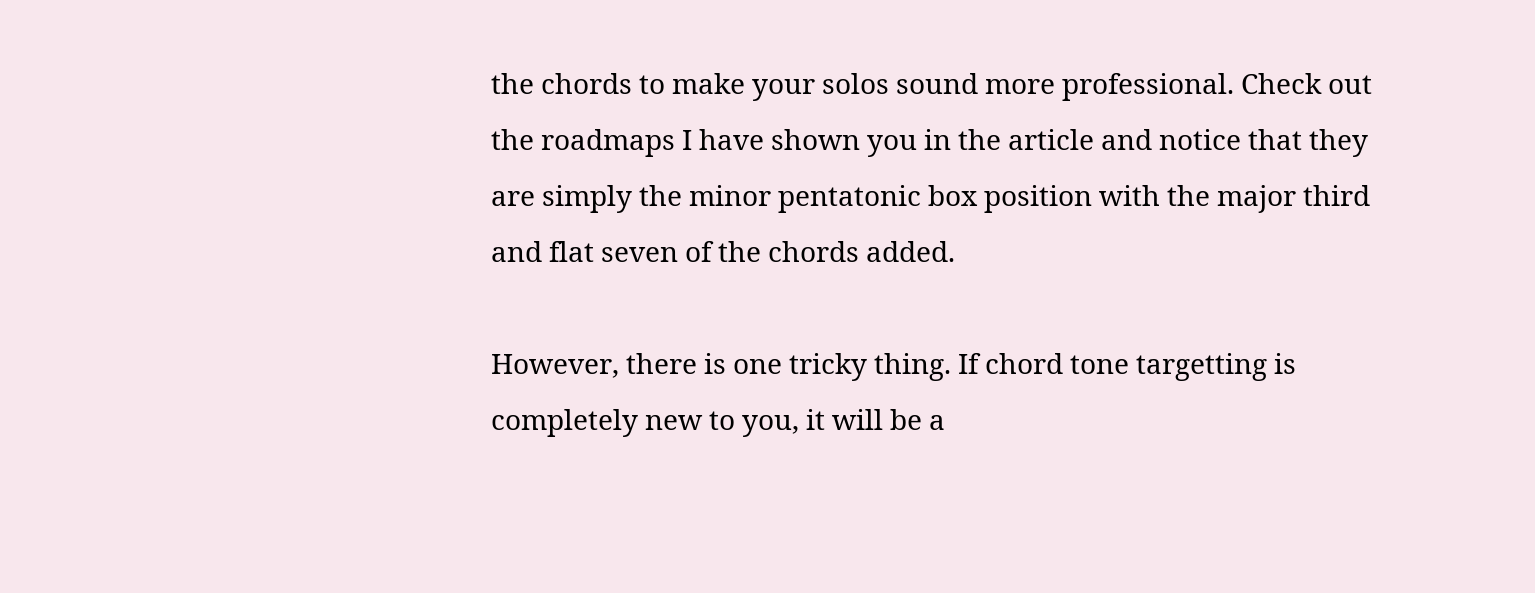the chords to make your solos sound more professional. Check out the roadmaps I have shown you in the article and notice that they are simply the minor pentatonic box position with the major third and flat seven of the chords added.

However, there is one tricky thing. If chord tone targetting is completely new to you, it will be a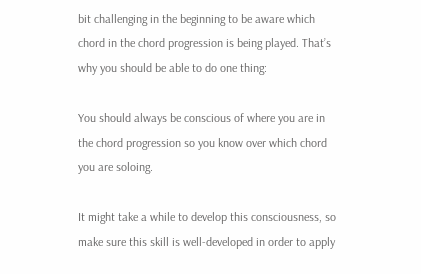bit challenging in the beginning to be aware which chord in the chord progression is being played. That’s why you should be able to do one thing:

You should always be conscious of where you are in the chord progression so you know over which chord you are soloing.

It might take a while to develop this consciousness, so make sure this skill is well-developed in order to apply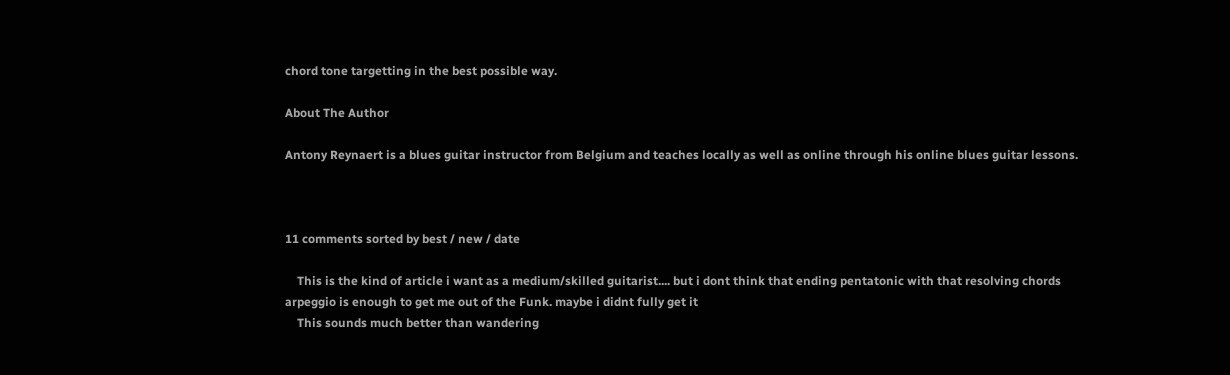chord tone targetting in the best possible way.

About The Author

Antony Reynaert is a blues guitar instructor from Belgium and teaches locally as well as online through his online blues guitar lessons.



11 comments sorted by best / new / date

    This is the kind of article i want as a medium/skilled guitarist.... but i dont think that ending pentatonic with that resolving chords arpeggio is enough to get me out of the Funk. maybe i didnt fully get it
    This sounds much better than wandering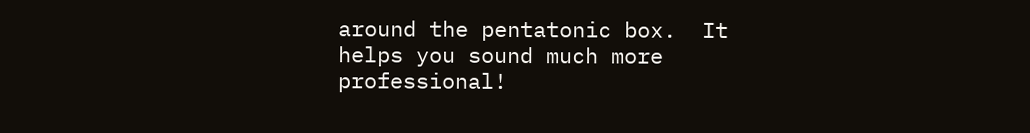around the pentatonic box.  It helps you sound much more professional!